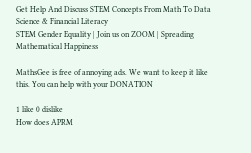Get Help And Discuss STEM Concepts From Math To Data Science & Financial Literacy
STEM Gender Equality | Join us on ZOOM | Spreading Mathematical Happiness

MathsGee is free of annoying ads. We want to keep it like this. You can help with your DONATION

1 like 0 dislike
How does APRM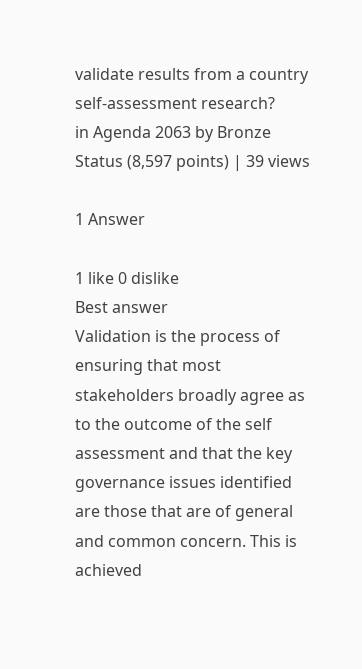validate results from a country self-assessment research?
in Agenda 2063 by Bronze Status (8,597 points) | 39 views

1 Answer

1 like 0 dislike
Best answer
Validation is the process of ensuring that most stakeholders broadly agree as to the outcome of the self assessment and that the key governance issues identified are those that are of general and common concern. This is achieved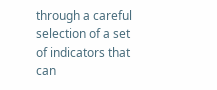through a careful selection of a set of indicators that can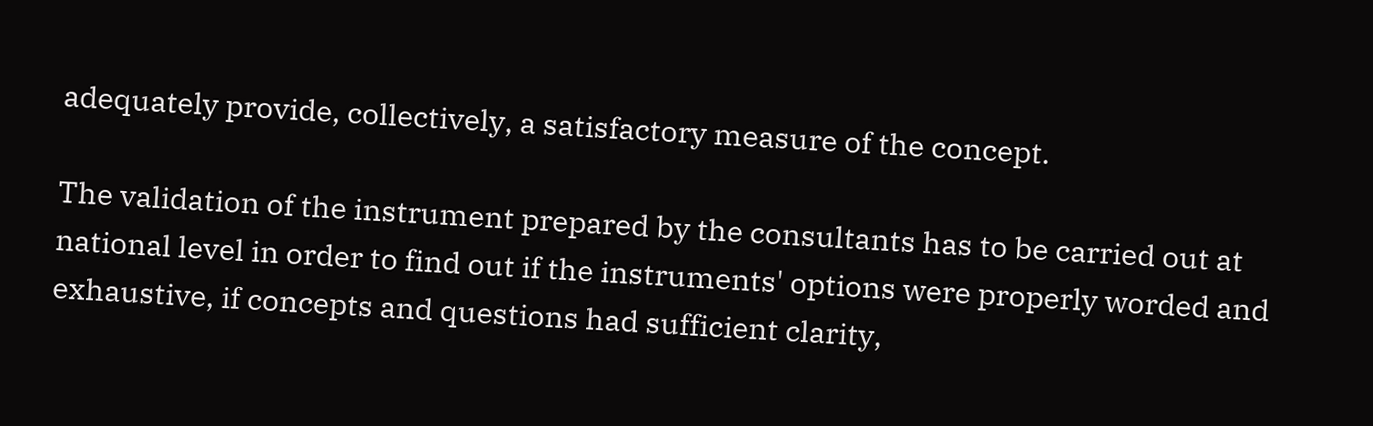adequately provide, collectively, a satisfactory measure of the concept.

The validation of the instrument prepared by the consultants has to be carried out at national level in order to find out if the instruments' options were properly worded and exhaustive, if concepts and questions had sufficient clarity,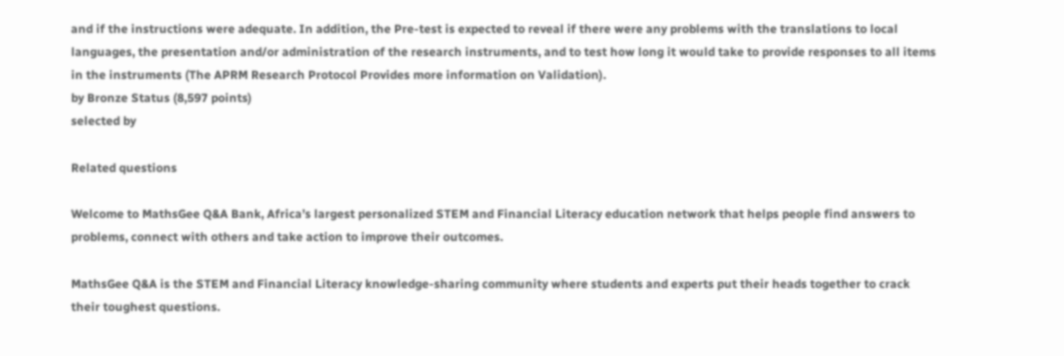and if the instructions were adequate. In addition, the Pre-test is expected to reveal if there were any problems with the translations to local languages, the presentation and/or administration of the research instruments, and to test how long it would take to provide responses to all items in the instruments (The APRM Research Protocol Provides more information on Validation).
by Bronze Status (8,597 points)
selected by

Related questions

Welcome to MathsGee Q&A Bank, Africa’s largest personalized STEM and Financial Literacy education network that helps people find answers to problems, connect with others and take action to improve their outcomes.

MathsGee Q&A is the STEM and Financial Literacy knowledge-sharing community where students and experts put their heads together to crack their toughest questions.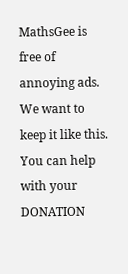MathsGee is free of annoying ads. We want to keep it like this. You can help with your DONATION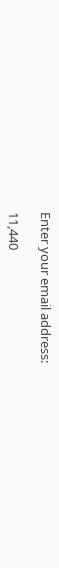Enter your email address:

11,440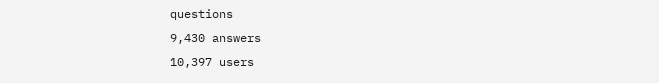questions
9,430 answers
10,397 users